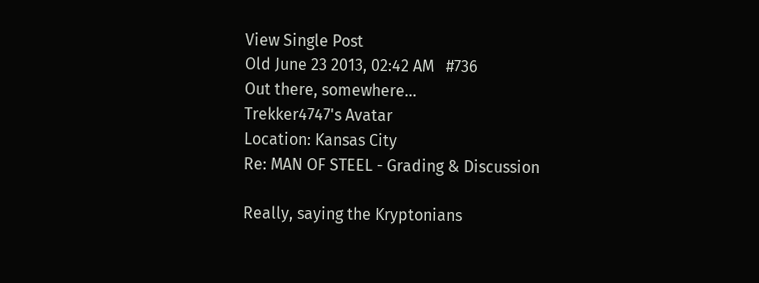View Single Post
Old June 23 2013, 02:42 AM   #736
Out there, somewhere...
Trekker4747's Avatar
Location: Kansas City
Re: MAN OF STEEL - Grading & Discussion

Really, saying the Kryptonians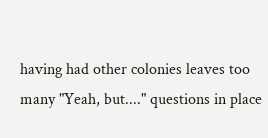having had other colonies leaves too many "Yeah, but...." questions in place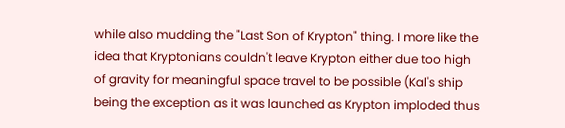while also mudding the "Last Son of Krypton" thing. I more like the idea that Kryptonians couldn't leave Krypton either due too high of gravity for meaningful space travel to be possible (Kal's ship being the exception as it was launched as Krypton imploded thus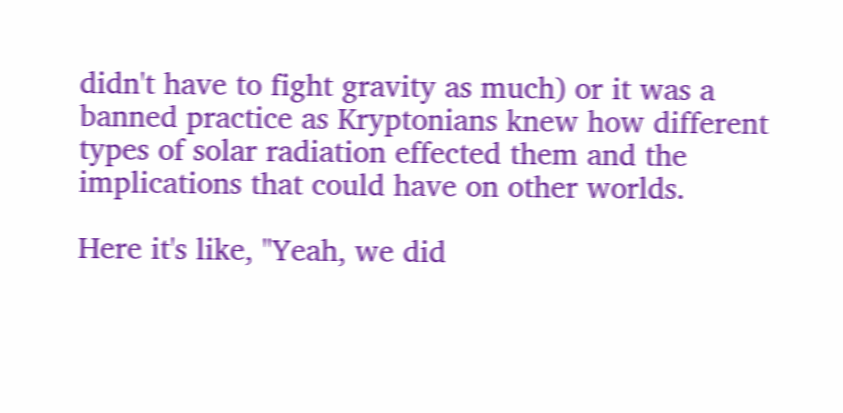didn't have to fight gravity as much) or it was a banned practice as Kryptonians knew how different types of solar radiation effected them and the implications that could have on other worlds.

Here it's like, "Yeah, we did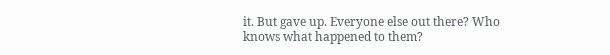it. But gave up. Everyone else out there? Who knows what happened to them?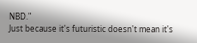NBD."
Just because it's futuristic doesn't mean it's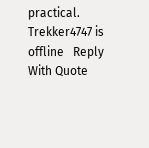practical.
Trekker4747 is offline   Reply With Quote